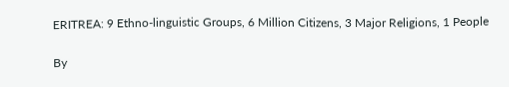ERITREA: 9 Ethno-linguistic Groups, 6 Million Citizens, 3 Major Religions, 1 People

By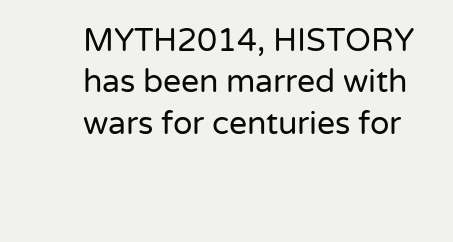MYTH2014, HISTORY has been marred with wars for centuries for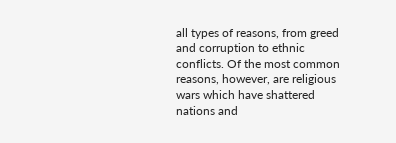all types of reasons, from greed and corruption to ethnic conflicts. Of the most common reasons, however, are religious wars which have shattered nations and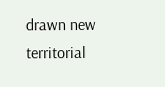drawn new territorial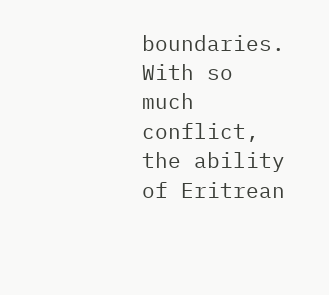boundaries. With so much conflict, the ability of Eritrean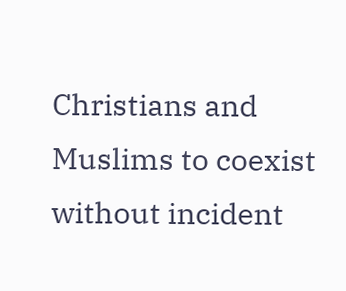Christians and Muslims to coexist without incident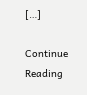[…]

Continue Reading